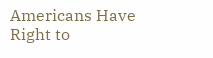Americans Have Right to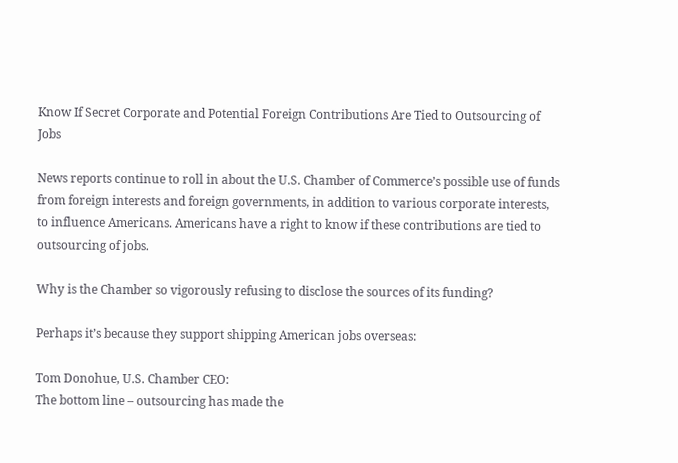Know If Secret Corporate and Potential Foreign Contributions Are Tied to Outsourcing of Jobs

News reports continue to roll in about the U.S. Chamber of Commerce’s possible use of funds from foreign interests and foreign governments, in addition to various corporate interests, to influence Americans. Americans have a right to know if these contributions are tied to outsourcing of jobs.

Why is the Chamber so vigorously refusing to disclose the sources of its funding?

Perhaps it’s because they support shipping American jobs overseas:

Tom Donohue, U.S. Chamber CEO:
The bottom line – outsourcing has made the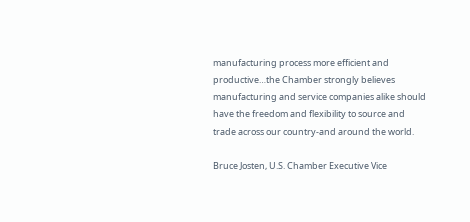manufacturing process more efficient and productive…the Chamber strongly believes manufacturing and service companies alike should have the freedom and flexibility to source and trade across our country-and around the world.

Bruce Josten, U.S. Chamber Executive Vice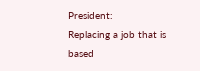President:
Replacing a job that is based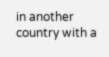in another country with a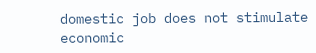domestic job does not stimulate economic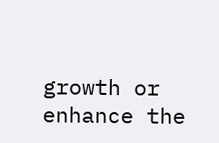growth or enhance the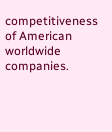competitiveness of American worldwide companies.